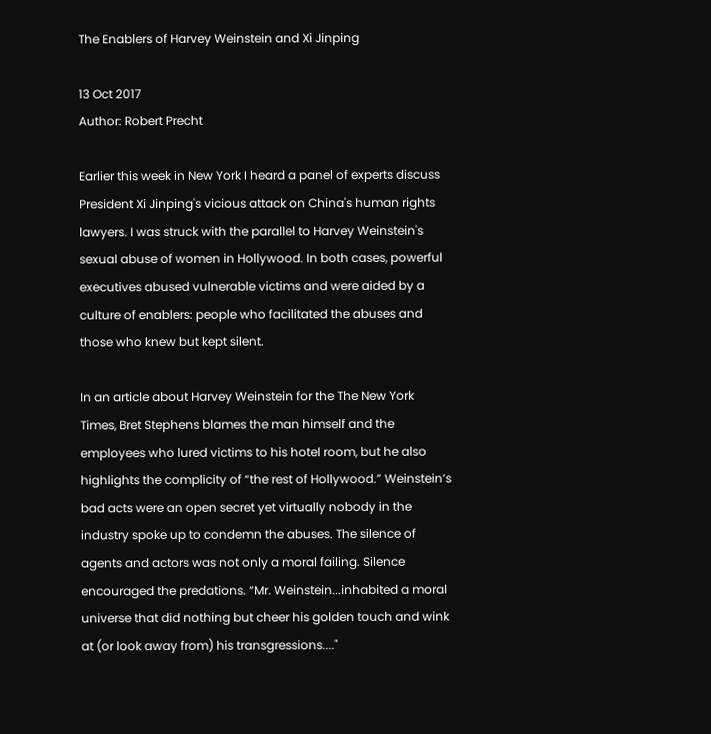The Enablers of Harvey Weinstein and Xi Jinping

13 Oct 2017
Author: Robert Precht

Earlier this week in New York I heard a panel of experts discuss President Xi Jinping's vicious attack on China's human rights lawyers. I was struck with the parallel to Harvey Weinstein's sexual abuse of women in Hollywood. In both cases, powerful executives abused vulnerable victims and were aided by a culture of enablers: people who facilitated the abuses and those who knew but kept silent.

In an article about Harvey Weinstein for the The New York Times, Bret Stephens blames the man himself and the employees who lured victims to his hotel room, but he also highlights the complicity of “the rest of Hollywood.” Weinstein’s bad acts were an open secret yet virtually nobody in the industry spoke up to condemn the abuses. The silence of agents and actors was not only a moral failing. Silence encouraged the predations. “Mr. Weinstein...inhabited a moral universe that did nothing but cheer his golden touch and wink at (or look away from) his transgressions...."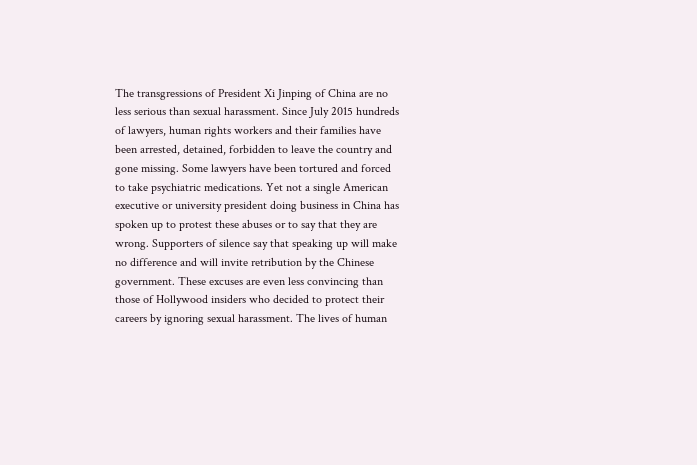The transgressions of President Xi Jinping of China are no less serious than sexual harassment. Since July 2015 hundreds of lawyers, human rights workers and their families have been arrested, detained, forbidden to leave the country and gone missing. Some lawyers have been tortured and forced to take psychiatric medications. Yet not a single American executive or university president doing business in China has spoken up to protest these abuses or to say that they are wrong. Supporters of silence say that speaking up will make no difference and will invite retribution by the Chinese government. These excuses are even less convincing than those of Hollywood insiders who decided to protect their careers by ignoring sexual harassment. The lives of human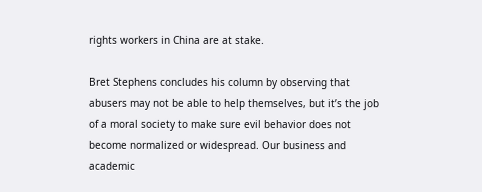rights workers in China are at stake.

Bret Stephens concludes his column by observing that abusers may not be able to help themselves, but it’s the job of a moral society to make sure evil behavior does not become normalized or widespread. Our business and academic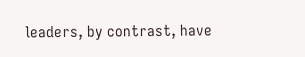leaders, by contrast, have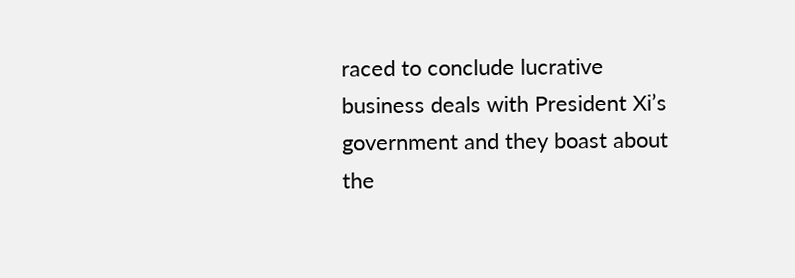raced to conclude lucrative business deals with President Xi’s government and they boast about the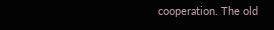cooperation. The old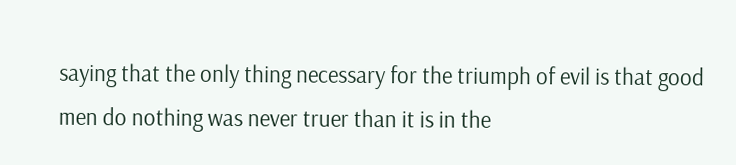saying that the only thing necessary for the triumph of evil is that good men do nothing was never truer than it is in the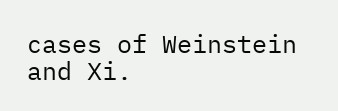cases of Weinstein and Xi.